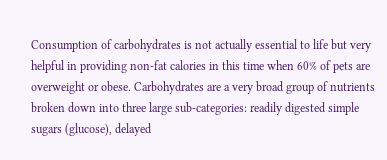Consumption of carbohydrates is not actually essential to life but very helpful in providing non-fat calories in this time when 60% of pets are overweight or obese. Carbohydrates are a very broad group of nutrients broken down into three large sub-categories: readily digested simple sugars (glucose), delayed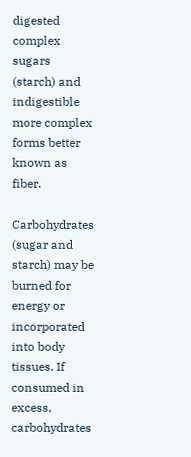digested complex sugars (starch) and indigestible more complex forms better known as fiber.

Carbohydrates (sugar and starch) may be burned for energy or incorporated into body tissues. If consumed in excess, carbohydrates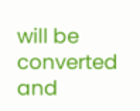will be converted and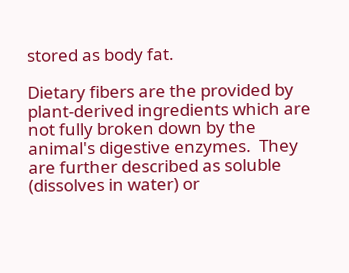stored as body fat.

Dietary fibers are the provided by plant-derived ingredients which are not fully broken down by the animal's digestive enzymes.  They are further described as soluble (dissolves in water) or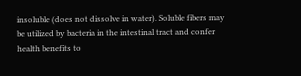insoluble (does not dissolve in water). Soluble fibers may be utilized by bacteria in the intestinal tract and confer health benefits to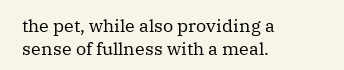the pet, while also providing a sense of fullness with a meal.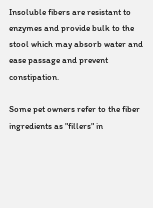Insoluble fibers are resistant to enzymes and provide bulk to the stool which may absorb water and ease passage and prevent constipation.

Some pet owners refer to the fiber ingredients as "fillers" in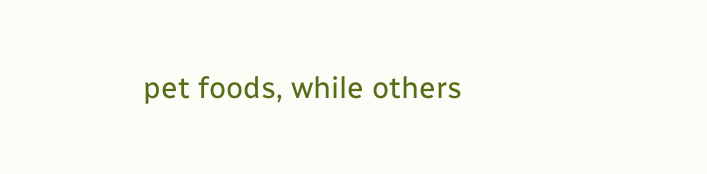pet foods, while others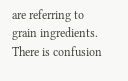are referring to grain ingredients. There is confusion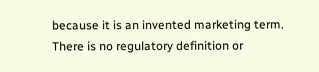because it is an invented marketing term. There is no regulatory definition or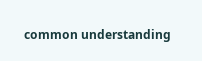common understanding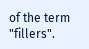of the term "fillers".